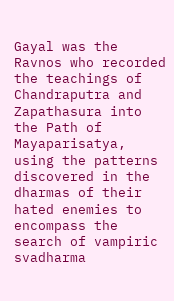Gayal was the Ravnos who recorded the teachings of Chandraputra and Zapathasura into the Path of Mayaparisatya, using the patterns discovered in the dharmas of their hated enemies to encompass the search of vampiric svadharma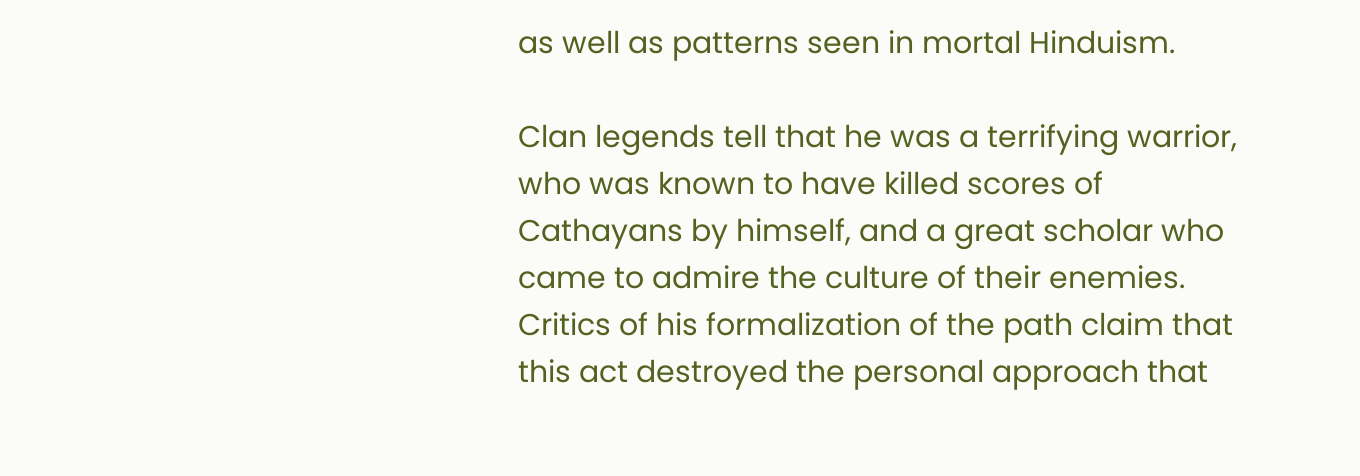as well as patterns seen in mortal Hinduism.

Clan legends tell that he was a terrifying warrior, who was known to have killed scores of Cathayans by himself, and a great scholar who came to admire the culture of their enemies. Critics of his formalization of the path claim that this act destroyed the personal approach that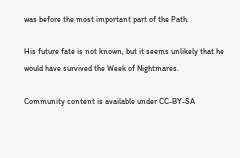was before the most important part of the Path.

His future fate is not known, but it seems unlikely that he would have survived the Week of Nightmares.

Community content is available under CC-BY-SA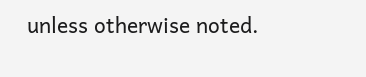unless otherwise noted.